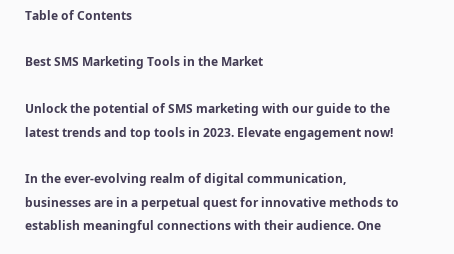Table of Contents

Best SMS Marketing Tools in the Market

Unlock the potential of SMS marketing with our guide to the latest trends and top tools in 2023. Elevate engagement now!

In the ever-evolving realm of digital communication, businesses are in a perpetual quest for innovative methods to establish meaningful connections with their audience. One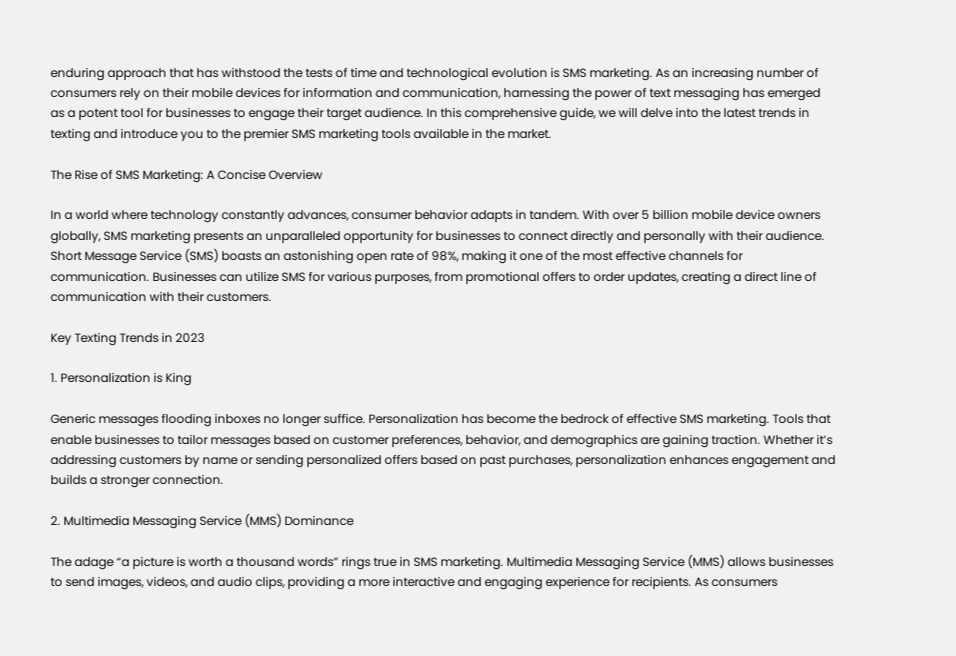enduring approach that has withstood the tests of time and technological evolution is SMS marketing. As an increasing number of consumers rely on their mobile devices for information and communication, harnessing the power of text messaging has emerged as a potent tool for businesses to engage their target audience. In this comprehensive guide, we will delve into the latest trends in texting and introduce you to the premier SMS marketing tools available in the market.

The Rise of SMS Marketing: A Concise Overview

In a world where technology constantly advances, consumer behavior adapts in tandem. With over 5 billion mobile device owners globally, SMS marketing presents an unparalleled opportunity for businesses to connect directly and personally with their audience. Short Message Service (SMS) boasts an astonishing open rate of 98%, making it one of the most effective channels for communication. Businesses can utilize SMS for various purposes, from promotional offers to order updates, creating a direct line of communication with their customers.

Key Texting Trends in 2023

1. Personalization is King

Generic messages flooding inboxes no longer suffice. Personalization has become the bedrock of effective SMS marketing. Tools that enable businesses to tailor messages based on customer preferences, behavior, and demographics are gaining traction. Whether it’s addressing customers by name or sending personalized offers based on past purchases, personalization enhances engagement and builds a stronger connection.

2. Multimedia Messaging Service (MMS) Dominance

The adage “a picture is worth a thousand words” rings true in SMS marketing. Multimedia Messaging Service (MMS) allows businesses to send images, videos, and audio clips, providing a more interactive and engaging experience for recipients. As consumers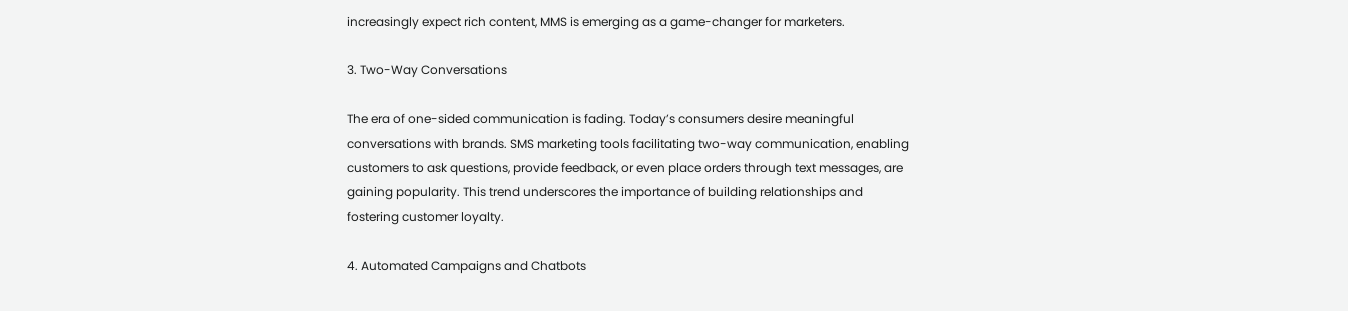increasingly expect rich content, MMS is emerging as a game-changer for marketers.

3. Two-Way Conversations

The era of one-sided communication is fading. Today’s consumers desire meaningful conversations with brands. SMS marketing tools facilitating two-way communication, enabling customers to ask questions, provide feedback, or even place orders through text messages, are gaining popularity. This trend underscores the importance of building relationships and fostering customer loyalty.

4. Automated Campaigns and Chatbots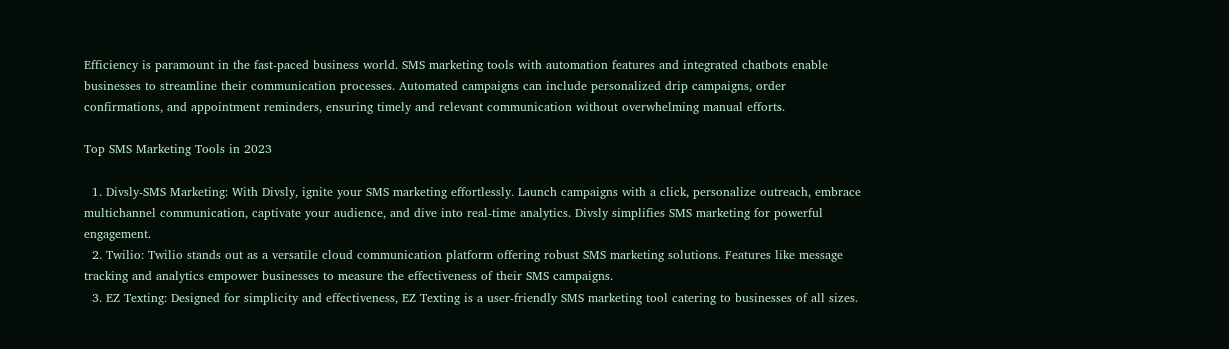Efficiency is paramount in the fast-paced business world. SMS marketing tools with automation features and integrated chatbots enable businesses to streamline their communication processes. Automated campaigns can include personalized drip campaigns, order confirmations, and appointment reminders, ensuring timely and relevant communication without overwhelming manual efforts.

Top SMS Marketing Tools in 2023

  1. Divsly-SMS Marketing: With Divsly, ignite your SMS marketing effortlessly. Launch campaigns with a click, personalize outreach, embrace multichannel communication, captivate your audience, and dive into real-time analytics. Divsly simplifies SMS marketing for powerful engagement.
  2. Twilio: Twilio stands out as a versatile cloud communication platform offering robust SMS marketing solutions. Features like message tracking and analytics empower businesses to measure the effectiveness of their SMS campaigns.
  3. EZ Texting: Designed for simplicity and effectiveness, EZ Texting is a user-friendly SMS marketing tool catering to businesses of all sizes.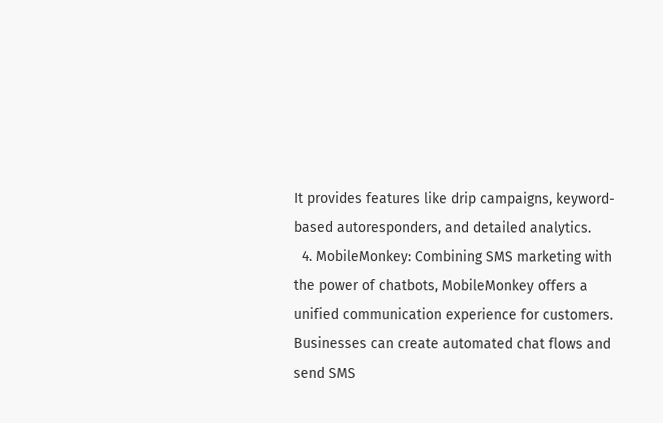It provides features like drip campaigns, keyword-based autoresponders, and detailed analytics.
  4. MobileMonkey: Combining SMS marketing with the power of chatbots, MobileMonkey offers a unified communication experience for customers. Businesses can create automated chat flows and send SMS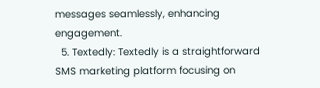messages seamlessly, enhancing engagement.
  5. Textedly: Textedly is a straightforward SMS marketing platform focusing on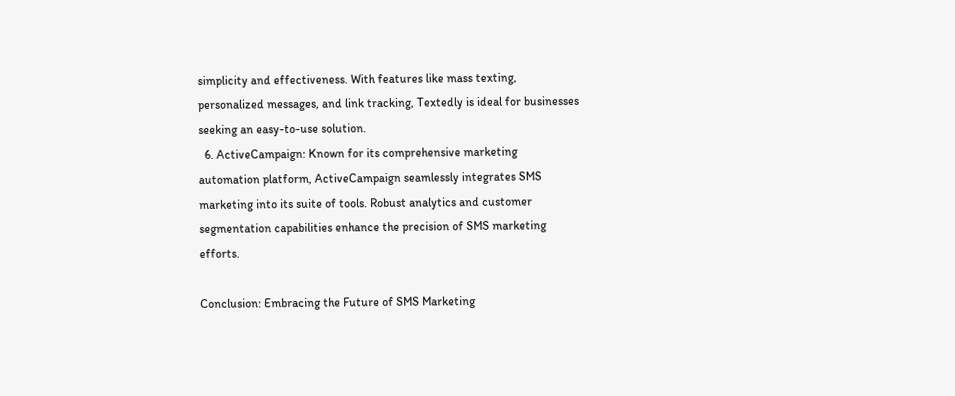simplicity and effectiveness. With features like mass texting, personalized messages, and link tracking, Textedly is ideal for businesses seeking an easy-to-use solution.
  6. ActiveCampaign: Known for its comprehensive marketing automation platform, ActiveCampaign seamlessly integrates SMS marketing into its suite of tools. Robust analytics and customer segmentation capabilities enhance the precision of SMS marketing efforts.

Conclusion: Embracing the Future of SMS Marketing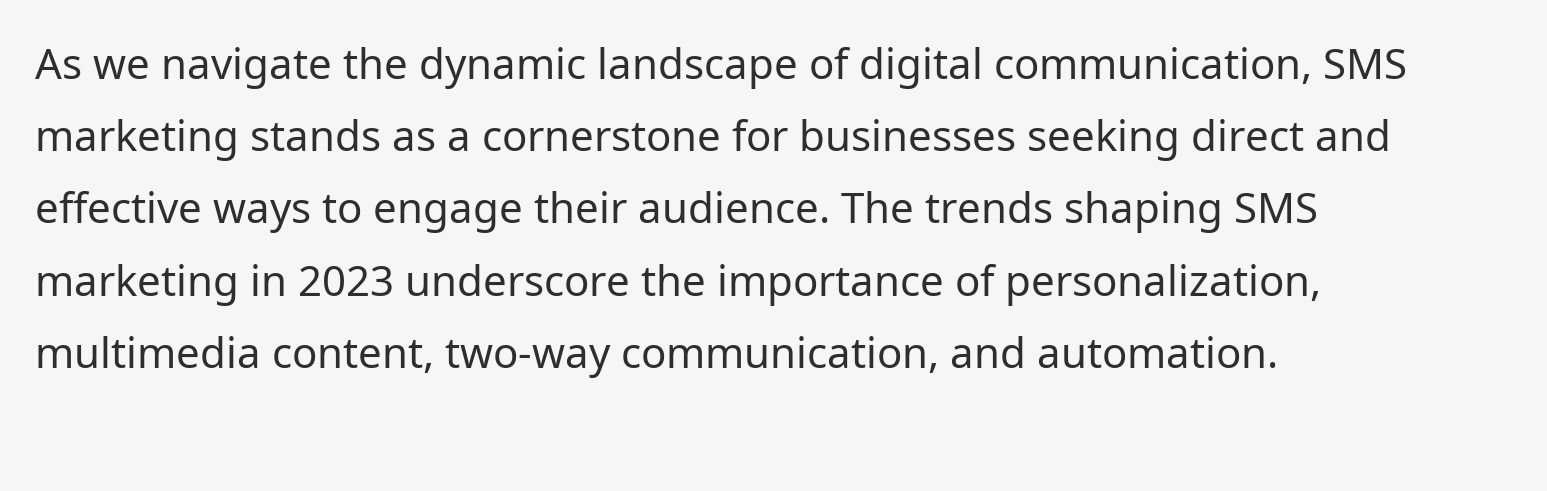As we navigate the dynamic landscape of digital communication, SMS marketing stands as a cornerstone for businesses seeking direct and effective ways to engage their audience. The trends shaping SMS marketing in 2023 underscore the importance of personalization, multimedia content, two-way communication, and automation.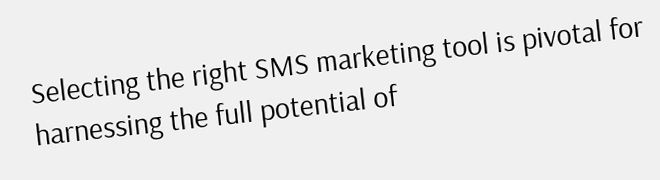Selecting the right SMS marketing tool is pivotal for harnessing the full potential of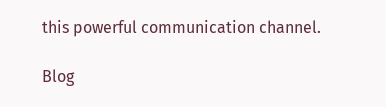this powerful communication channel.

Blog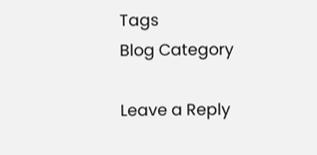Tags
Blog Category

Leave a Reply